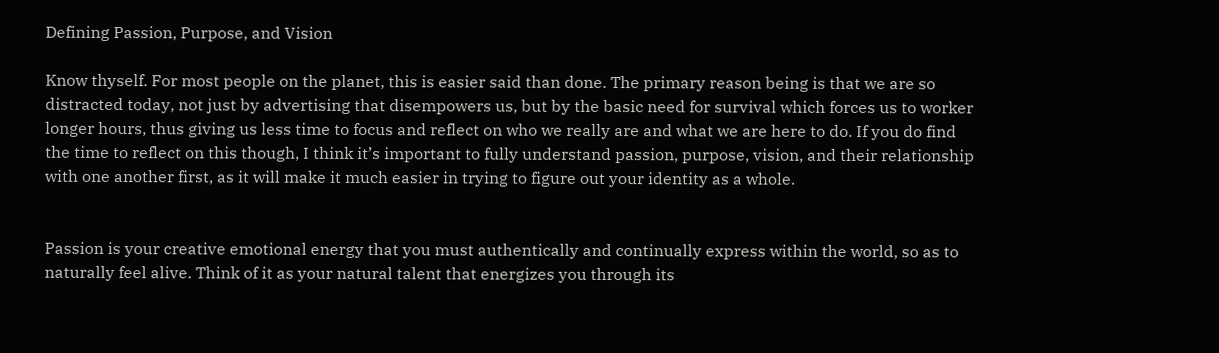Defining Passion, Purpose, and Vision

Know thyself. For most people on the planet, this is easier said than done. The primary reason being is that we are so distracted today, not just by advertising that disempowers us, but by the basic need for survival which forces us to worker longer hours, thus giving us less time to focus and reflect on who we really are and what we are here to do. If you do find the time to reflect on this though, I think it’s important to fully understand passion, purpose, vision, and their relationship with one another first, as it will make it much easier in trying to figure out your identity as a whole.


Passion is your creative emotional energy that you must authentically and continually express within the world, so as to naturally feel alive. Think of it as your natural talent that energizes you through its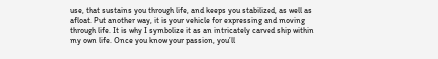use, that sustains you through life, and keeps you stabilized, as well as afloat. Put another way, it is your vehicle for expressing and moving through life. It is why I symbolize it as an intricately carved ship within my own life. Once you know your passion, you’ll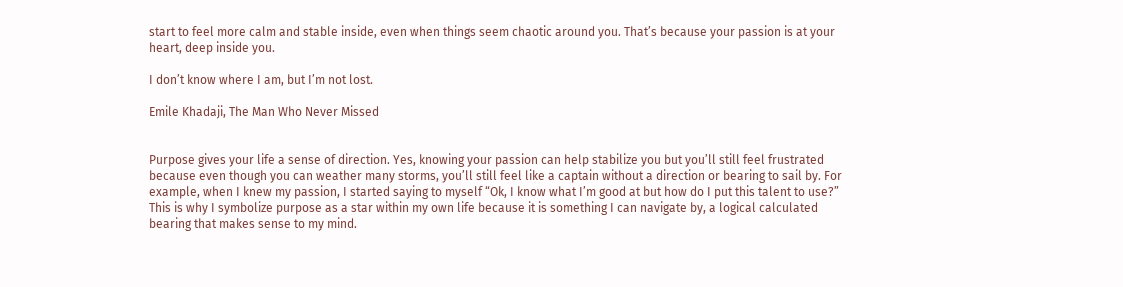start to feel more calm and stable inside, even when things seem chaotic around you. That’s because your passion is at your heart, deep inside you.

I don’t know where I am, but I’m not lost.

Emile Khadaji, The Man Who Never Missed


Purpose gives your life a sense of direction. Yes, knowing your passion can help stabilize you but you’ll still feel frustrated because even though you can weather many storms, you’ll still feel like a captain without a direction or bearing to sail by. For example, when I knew my passion, I started saying to myself “Ok, I know what I’m good at but how do I put this talent to use?” This is why I symbolize purpose as a star within my own life because it is something I can navigate by, a logical calculated bearing that makes sense to my mind.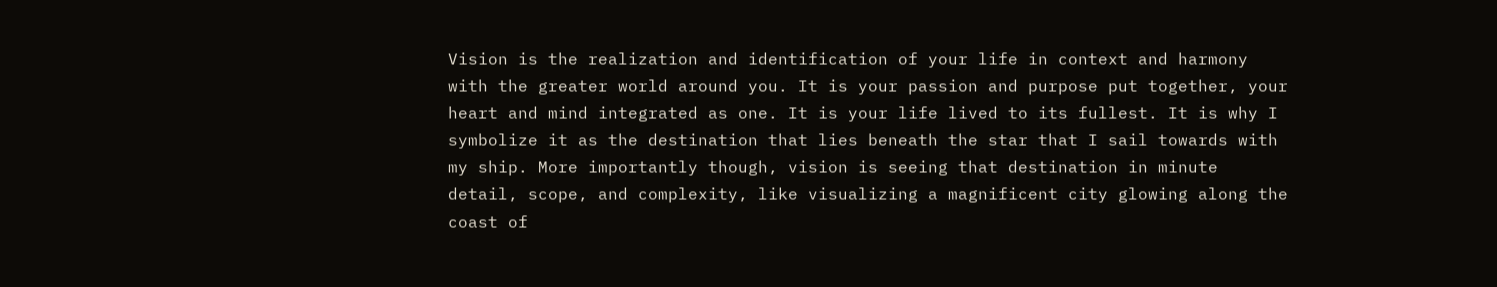Vision is the realization and identification of your life in context and harmony with the greater world around you. It is your passion and purpose put together, your heart and mind integrated as one. It is your life lived to its fullest. It is why I symbolize it as the destination that lies beneath the star that I sail towards with my ship. More importantly though, vision is seeing that destination in minute detail, scope, and complexity, like visualizing a magnificent city glowing along the coast of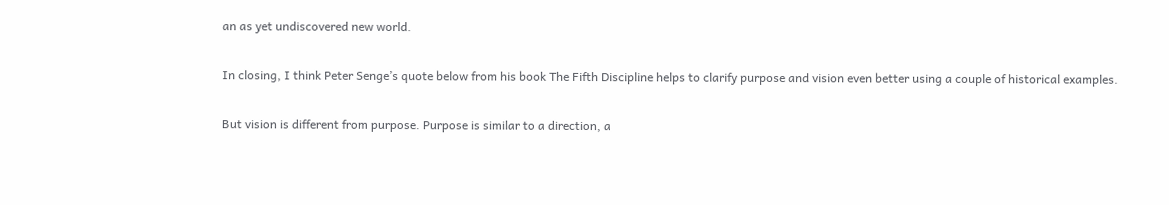an as yet undiscovered new world.

In closing, I think Peter Senge’s quote below from his book The Fifth Discipline helps to clarify purpose and vision even better using a couple of historical examples.

But vision is different from purpose. Purpose is similar to a direction, a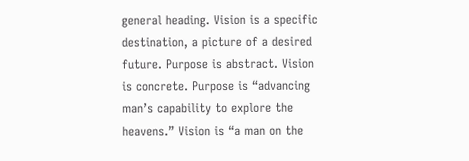general heading. Vision is a specific destination, a picture of a desired future. Purpose is abstract. Vision is concrete. Purpose is “advancing man’s capability to explore the heavens.” Vision is “a man on the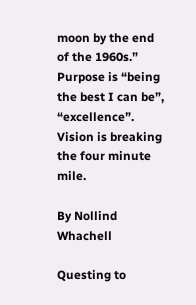moon by the end of the 1960s.” Purpose is “being the best I can be”, “excellence”. Vision is breaking the four minute mile.

By Nollind Whachell

Questing to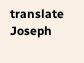translate Joseph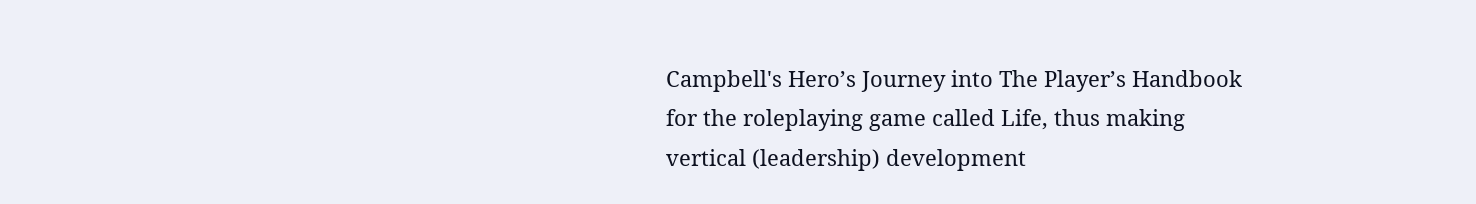Campbell's Hero’s Journey into The Player’s Handbook for the roleplaying game called Life, thus making vertical (leadership) development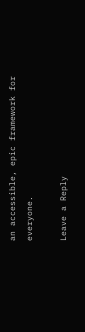an accessible, epic framework for everyone.

Leave a Reply